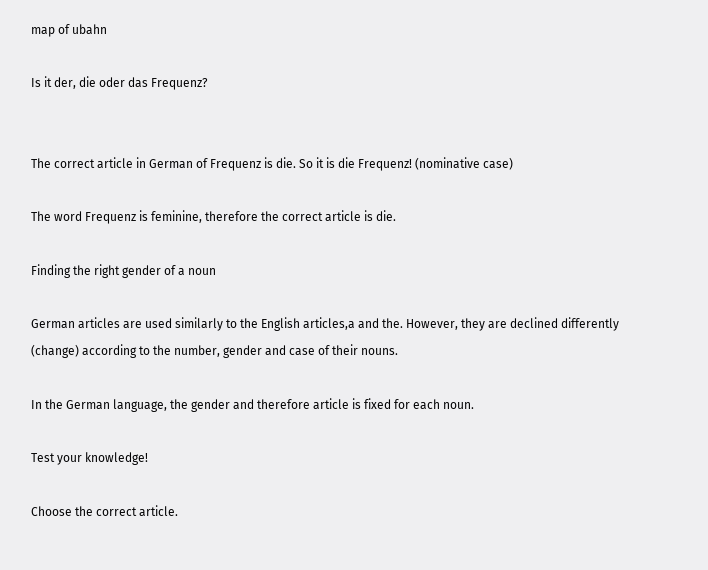map of ubahn

Is it der, die oder das Frequenz?


The correct article in German of Frequenz is die. So it is die Frequenz! (nominative case)

The word Frequenz is feminine, therefore the correct article is die.

Finding the right gender of a noun

German articles are used similarly to the English articles,a and the. However, they are declined differently (change) according to the number, gender and case of their nouns.

In the German language, the gender and therefore article is fixed for each noun.

Test your knowledge!

Choose the correct article.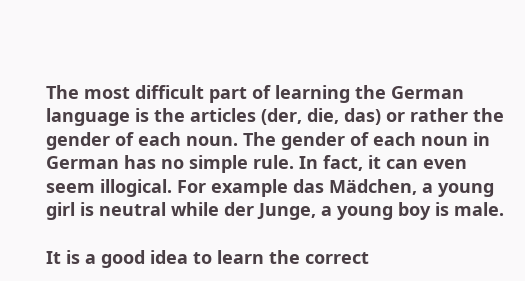The most difficult part of learning the German language is the articles (der, die, das) or rather the gender of each noun. The gender of each noun in German has no simple rule. In fact, it can even seem illogical. For example das Mädchen, a young girl is neutral while der Junge, a young boy is male.

It is a good idea to learn the correct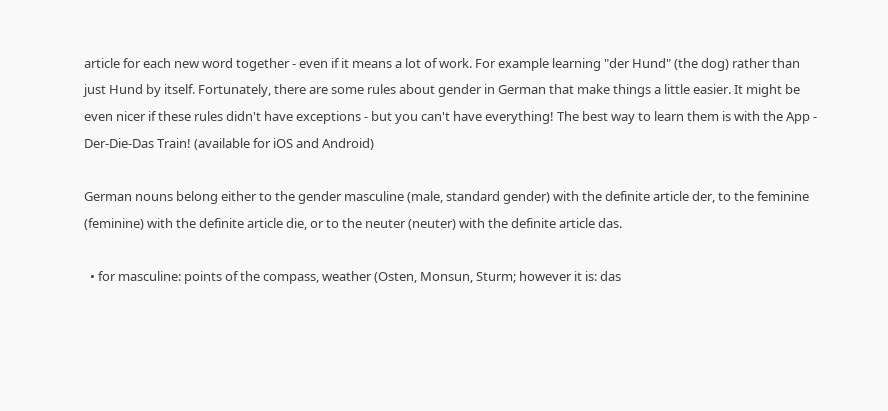article for each new word together - even if it means a lot of work. For example learning "der Hund" (the dog) rather than just Hund by itself. Fortunately, there are some rules about gender in German that make things a little easier. It might be even nicer if these rules didn't have exceptions - but you can't have everything! The best way to learn them is with the App - Der-Die-Das Train! (available for iOS and Android)

German nouns belong either to the gender masculine (male, standard gender) with the definite article der, to the feminine (feminine) with the definite article die, or to the neuter (neuter) with the definite article das.

  • for masculine: points of the compass, weather (Osten, Monsun, Sturm; however it is: das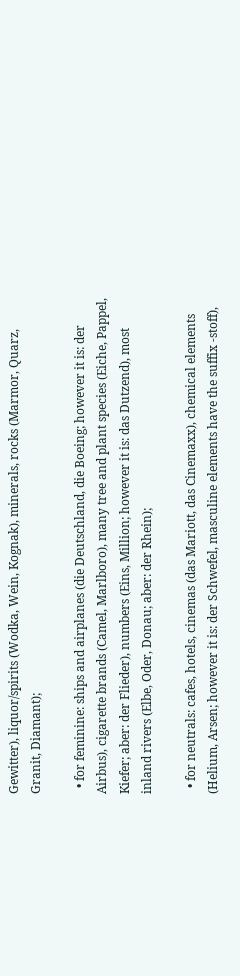Gewitter), liquor/spirits (Wodka, Wein, Kognak), minerals, rocks (Marmor, Quarz, Granit, Diamant);

  • for feminine: ships and airplanes (die Deutschland, die Boeing; however it is: der Airbus), cigarette brands (Camel, Marlboro), many tree and plant species (Eiche, Pappel, Kiefer; aber: der Flieder), numbers (Eins, Million; however it is: das Dutzend), most inland rivers (Elbe, Oder, Donau; aber: der Rhein);

  • for neutrals: cafes, hotels, cinemas (das Mariott, das Cinemaxx), chemical elements (Helium, Arsen; however it is: der Schwefel, masculine elements have the suffix -stoff),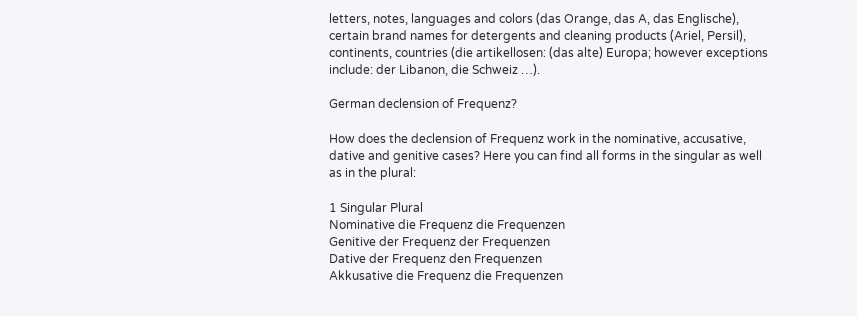letters, notes, languages and colors (das Orange, das A, das Englische), certain brand names for detergents and cleaning products (Ariel, Persil), continents, countries (die artikellosen: (das alte) Europa; however exceptions include: der Libanon, die Schweiz …).

German declension of Frequenz?

How does the declension of Frequenz work in the nominative, accusative, dative and genitive cases? Here you can find all forms in the singular as well as in the plural:

1 Singular Plural
Nominative die Frequenz die Frequenzen
Genitive der Frequenz der Frequenzen
Dative der Frequenz den Frequenzen
Akkusative die Frequenz die Frequenzen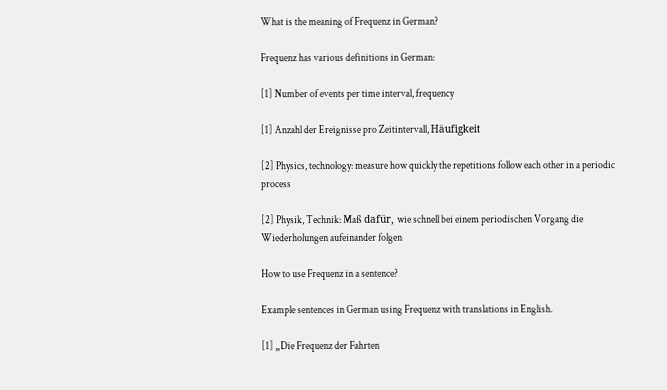What is the meaning of Frequenz in German?

Frequenz has various definitions in German:

[1] Number of events per time interval, frequency

[1] Anzahl der Ereignisse pro Zeitintervall, Häufigkeit

[2] Physics, technology: measure how quickly the repetitions follow each other in a periodic process

[2] Physik, Technik: Maß dafür, wie schnell bei einem periodischen Vorgang die Wiederholungen aufeinander folgen

How to use Frequenz in a sentence?

Example sentences in German using Frequenz with translations in English.

[1] „Die Frequenz der Fahrten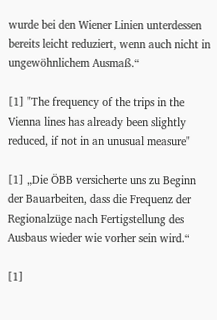wurde bei den Wiener Linien unterdessen bereits leicht reduziert, wenn auch nicht in ungewöhnlichem Ausmaß.“

[1] "The frequency of the trips in the Vienna lines has already been slightly reduced, if not in an unusual measure"

[1] „Die ÖBB versicherte uns zu Beginn der Bauarbeiten, dass die Frequenz der Regionalzüge nach Fertigstellung des Ausbaus wieder wie vorher sein wird.“

[1]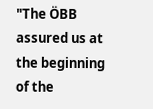"The ÖBB assured us at the beginning of the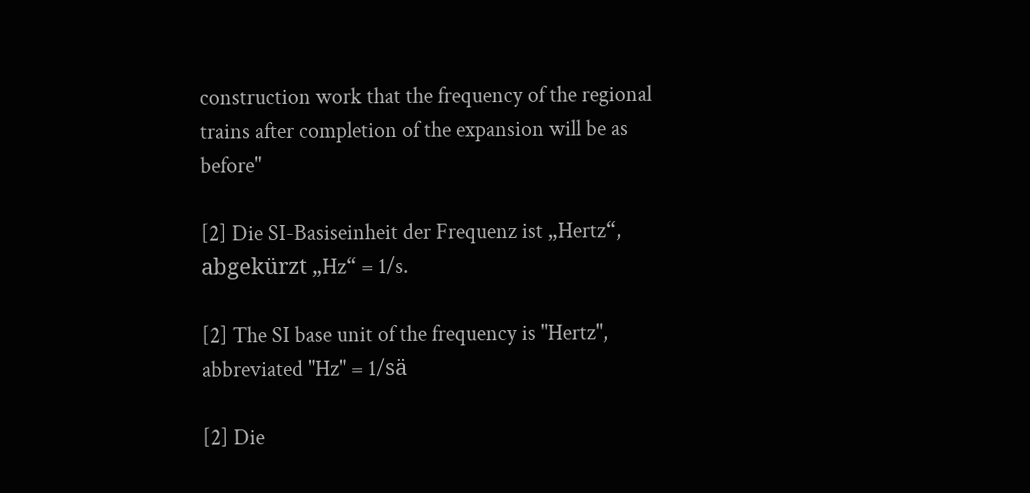construction work that the frequency of the regional trains after completion of the expansion will be as before"

[2] Die SI-Basiseinheit der Frequenz ist „Hertz“, abgekürzt „Hz“ = 1/s.

[2] The SI base unit of the frequency is "Hertz", abbreviated "Hz" = 1/sä

[2] Die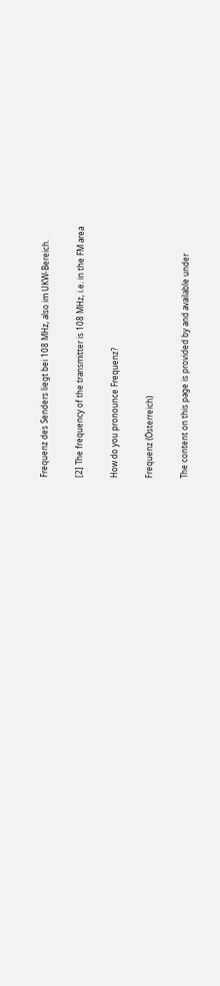Frequenz des Senders liegt bei 108 MHz, also im UKW-Bereich.

[2] The frequency of the transmitter is 108 MHz, i.e. in the FM area

How do you pronounce Frequenz?

Frequenz (Österreich)

The content on this page is provided by and available under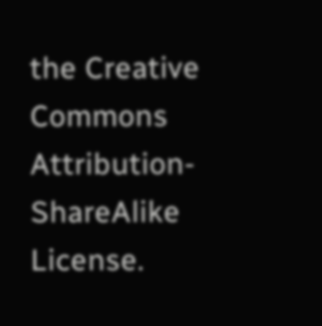the Creative Commons Attribution-ShareAlike License.